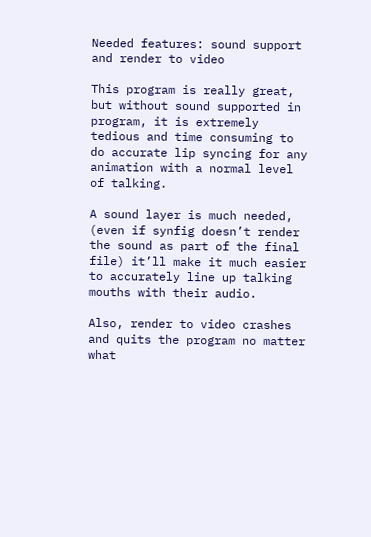Needed features: sound support and render to video

This program is really great, but without sound supported in program, it is extremely tedious and time consuming to do accurate lip syncing for any animation with a normal level of talking.

A sound layer is much needed, (even if synfig doesn’t render the sound as part of the final file) it’ll make it much easier to accurately line up talking mouths with their audio.

Also, render to video crashes and quits the program no matter what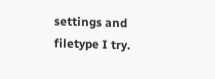settings and filetype I try.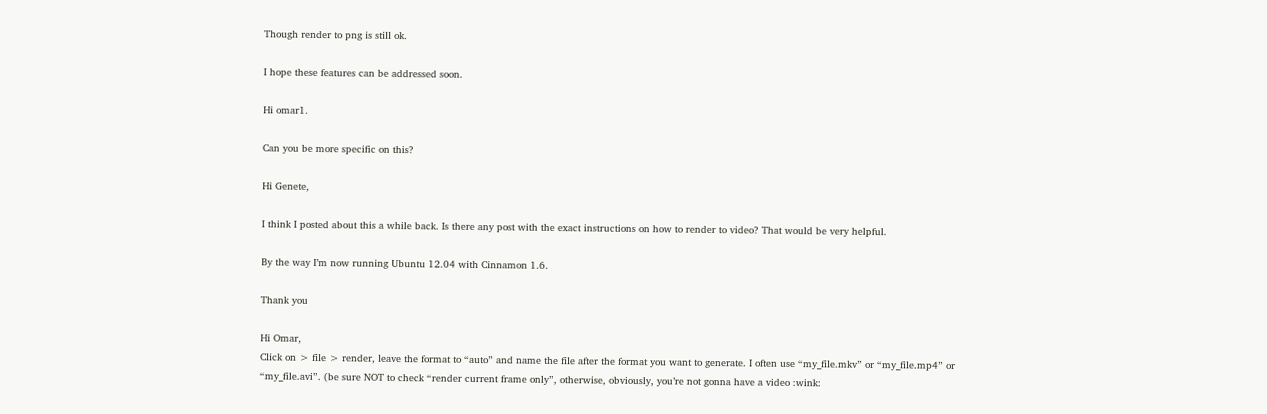Though render to png is still ok.

I hope these features can be addressed soon.

Hi omar1.

Can you be more specific on this?

Hi Genete,

I think I posted about this a while back. Is there any post with the exact instructions on how to render to video? That would be very helpful.

By the way I’m now running Ubuntu 12.04 with Cinnamon 1.6.

Thank you

Hi Omar,
Click on > file > render, leave the format to “auto” and name the file after the format you want to generate. I often use “my_file.mkv” or “my_file.mp4” or “my_file.avi”. (be sure NOT to check “render current frame only”, otherwise, obviously, you’re not gonna have a video :wink: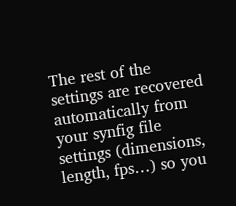The rest of the settings are recovered automatically from your synfig file settings (dimensions, length, fps…) so you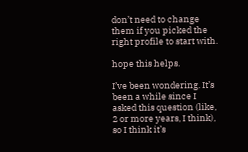don’t need to change them if you picked the right profile to start with.

hope this helps.

I’ve been wondering. It’s been a while since I asked this question (like, 2 or more years, I think), so I think it’s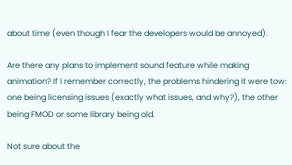about time (even though I fear the developers would be annoyed).

Are there any plans to implement sound feature while making animation? If I remember correctly, the problems hindering it were tow: one being licensing issues (exactly what issues, and why?), the other being FMOD or some library being old.

Not sure about the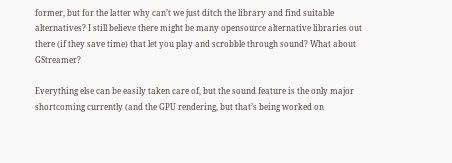former, but for the latter why can’t we just ditch the library and find suitable alternatives? I still believe there might be many opensource alternative libraries out there (if they save time) that let you play and scrobble through sound? What about GStreamer?

Everything else can be easily taken care of, but the sound feature is the only major shortcoming currently (and the GPU rendering, but that’s being worked on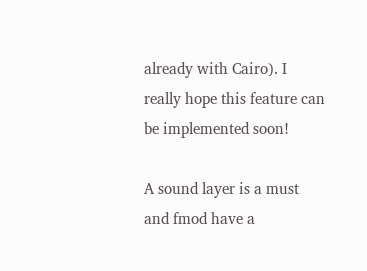already with Cairo). I really hope this feature can be implemented soon!

A sound layer is a must and fmod have a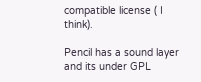compatible license ( I think).

Pencil has a sound layer and its under GPL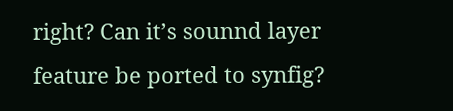right? Can it’s sounnd layer feature be ported to synfig?